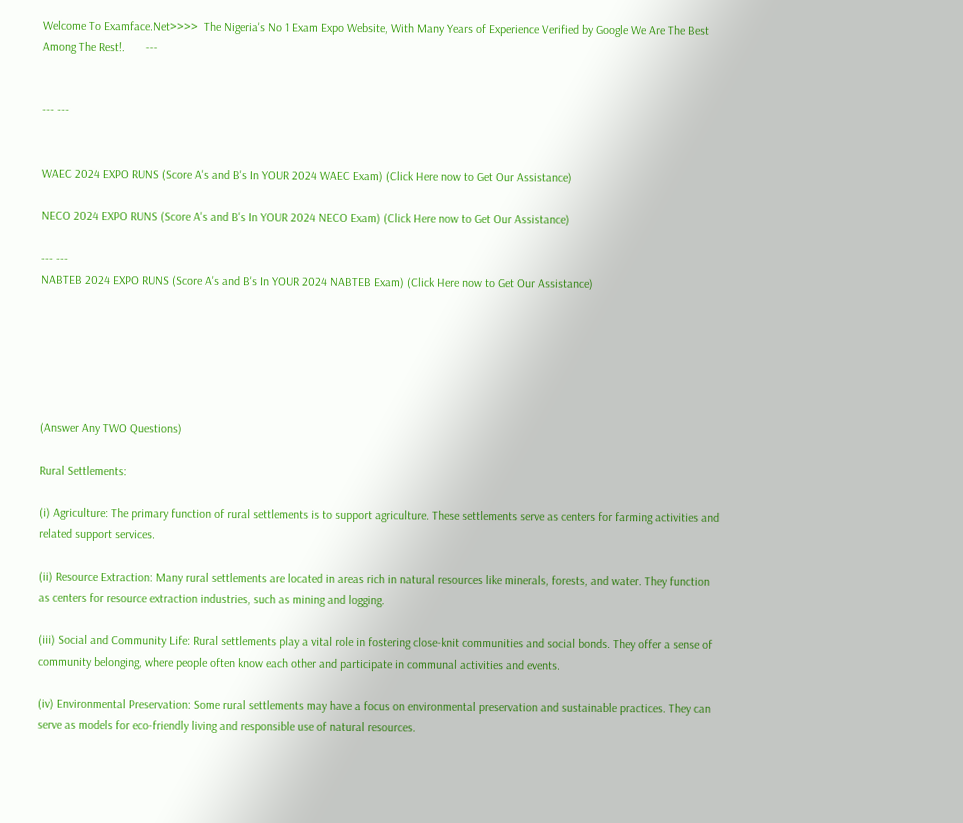Welcome To Examface.Net>>>>  The Nigeria's No 1 Exam Expo Website, With Many Years of Experience Verified by Google We Are The Best Among The Rest!.       ---


--- ---


WAEC 2024 EXPO RUNS (Score A's and B's In YOUR 2024 WAEC Exam) (Click Here now to Get Our Assistance)

NECO 2024 EXPO RUNS (Score A's and B's In YOUR 2024 NECO Exam) (Click Here now to Get Our Assistance)

--- ---
NABTEB 2024 EXPO RUNS (Score A's and B's In YOUR 2024 NABTEB Exam) (Click Here now to Get Our Assistance)






(Answer Any TWO Questions)

Rural Settlements:

(i) Agriculture: The primary function of rural settlements is to support agriculture. These settlements serve as centers for farming activities and related support services.

(ii) Resource Extraction: Many rural settlements are located in areas rich in natural resources like minerals, forests, and water. They function as centers for resource extraction industries, such as mining and logging.

(iii) Social and Community Life: Rural settlements play a vital role in fostering close-knit communities and social bonds. They offer a sense of community belonging, where people often know each other and participate in communal activities and events.

(iv) Environmental Preservation: Some rural settlements may have a focus on environmental preservation and sustainable practices. They can serve as models for eco-friendly living and responsible use of natural resources.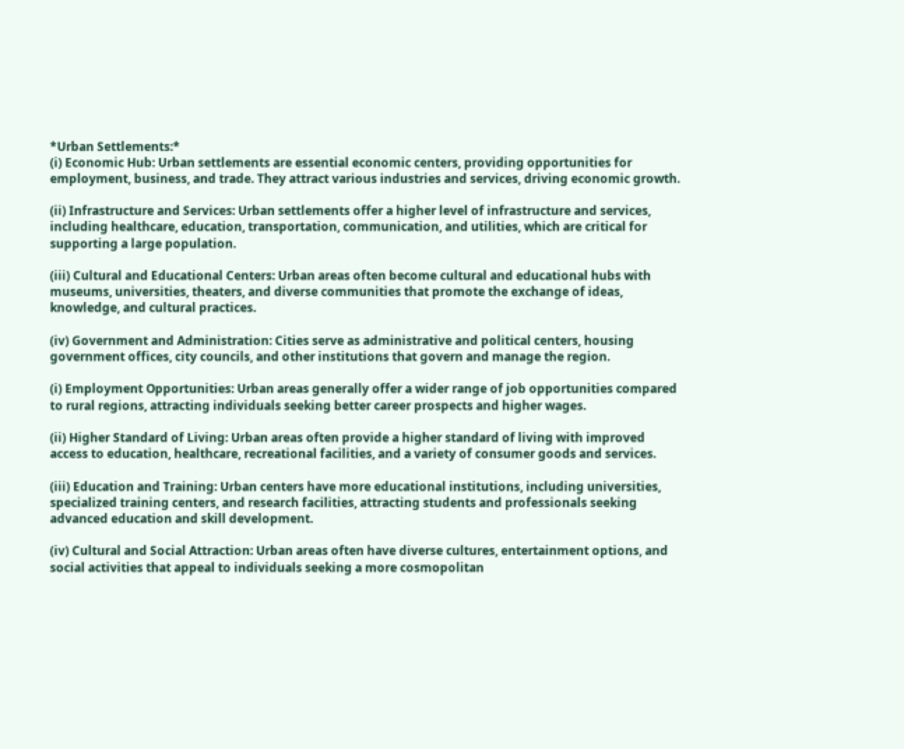*Urban Settlements:*
(i) Economic Hub: Urban settlements are essential economic centers, providing opportunities for employment, business, and trade. They attract various industries and services, driving economic growth.

(ii) Infrastructure and Services: Urban settlements offer a higher level of infrastructure and services, including healthcare, education, transportation, communication, and utilities, which are critical for supporting a large population.

(iii) Cultural and Educational Centers: Urban areas often become cultural and educational hubs with museums, universities, theaters, and diverse communities that promote the exchange of ideas, knowledge, and cultural practices.

(iv) Government and Administration: Cities serve as administrative and political centers, housing government offices, city councils, and other institutions that govern and manage the region.

(i) Employment Opportunities: Urban areas generally offer a wider range of job opportunities compared to rural regions, attracting individuals seeking better career prospects and higher wages.

(ii) Higher Standard of Living: Urban areas often provide a higher standard of living with improved access to education, healthcare, recreational facilities, and a variety of consumer goods and services.

(iii) Education and Training: Urban centers have more educational institutions, including universities, specialized training centers, and research facilities, attracting students and professionals seeking advanced education and skill development.

(iv) Cultural and Social Attraction: Urban areas often have diverse cultures, entertainment options, and social activities that appeal to individuals seeking a more cosmopolitan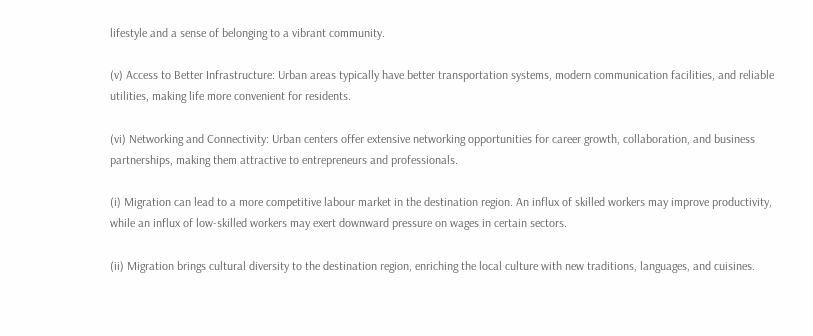lifestyle and a sense of belonging to a vibrant community.

(v) Access to Better Infrastructure: Urban areas typically have better transportation systems, modern communication facilities, and reliable utilities, making life more convenient for residents.

(vi) Networking and Connectivity: Urban centers offer extensive networking opportunities for career growth, collaboration, and business partnerships, making them attractive to entrepreneurs and professionals.

(i) Migration can lead to a more competitive labour market in the destination region. An influx of skilled workers may improve productivity, while an influx of low-skilled workers may exert downward pressure on wages in certain sectors.

(ii) Migration brings cultural diversity to the destination region, enriching the local culture with new traditions, languages, and cuisines.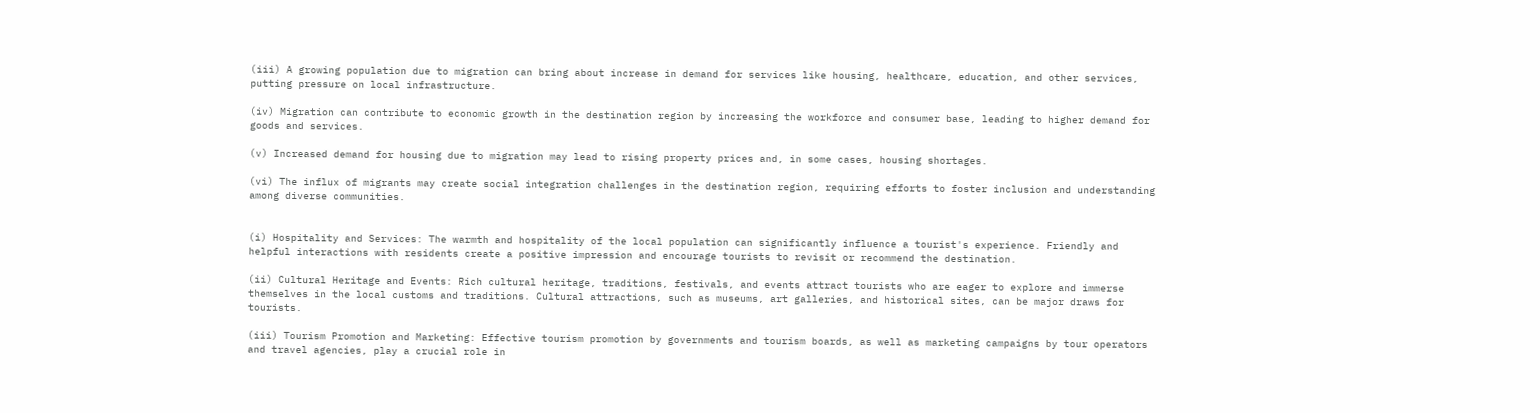(iii) A growing population due to migration can bring about increase in demand for services like housing, healthcare, education, and other services, putting pressure on local infrastructure.

(iv) Migration can contribute to economic growth in the destination region by increasing the workforce and consumer base, leading to higher demand for goods and services.

(v) Increased demand for housing due to migration may lead to rising property prices and, in some cases, housing shortages.

(vi) The influx of migrants may create social integration challenges in the destination region, requiring efforts to foster inclusion and understanding among diverse communities.


(i) Hospitality and Services: The warmth and hospitality of the local population can significantly influence a tourist's experience. Friendly and helpful interactions with residents create a positive impression and encourage tourists to revisit or recommend the destination.

(ii) Cultural Heritage and Events: Rich cultural heritage, traditions, festivals, and events attract tourists who are eager to explore and immerse themselves in the local customs and traditions. Cultural attractions, such as museums, art galleries, and historical sites, can be major draws for tourists.

(iii) Tourism Promotion and Marketing: Effective tourism promotion by governments and tourism boards, as well as marketing campaigns by tour operators and travel agencies, play a crucial role in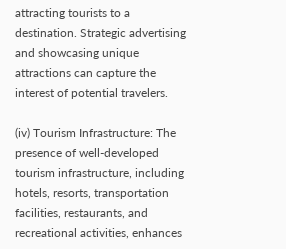attracting tourists to a destination. Strategic advertising and showcasing unique attractions can capture the interest of potential travelers.

(iv) Tourism Infrastructure: The presence of well-developed tourism infrastructure, including hotels, resorts, transportation facilities, restaurants, and recreational activities, enhances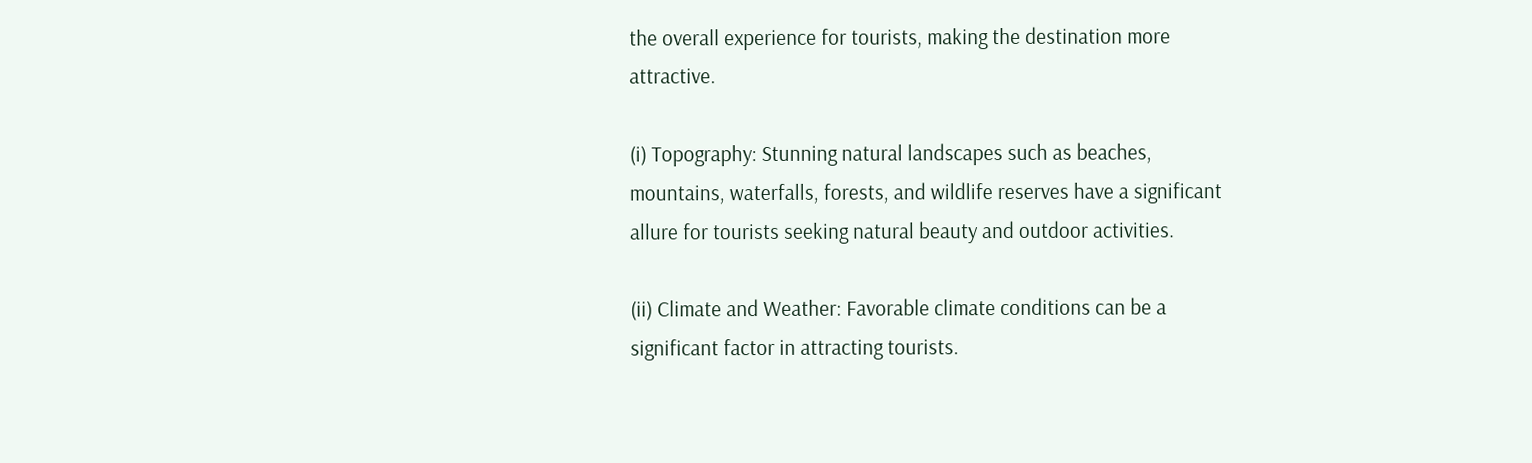the overall experience for tourists, making the destination more attractive.

(i) Topography: Stunning natural landscapes such as beaches, mountains, waterfalls, forests, and wildlife reserves have a significant allure for tourists seeking natural beauty and outdoor activities.

(ii) Climate and Weather: Favorable climate conditions can be a significant factor in attracting tourists.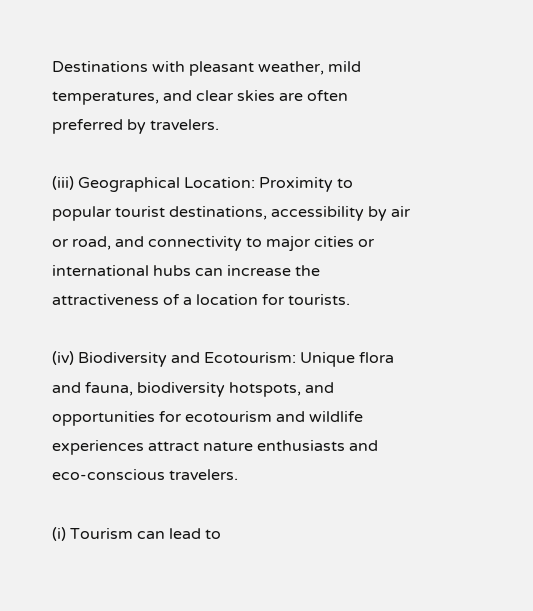Destinations with pleasant weather, mild temperatures, and clear skies are often preferred by travelers.

(iii) Geographical Location: Proximity to popular tourist destinations, accessibility by air or road, and connectivity to major cities or international hubs can increase the attractiveness of a location for tourists.

(iv) Biodiversity and Ecotourism: Unique flora and fauna, biodiversity hotspots, and opportunities for ecotourism and wildlife experiences attract nature enthusiasts and eco-conscious travelers.

(i) Tourism can lead to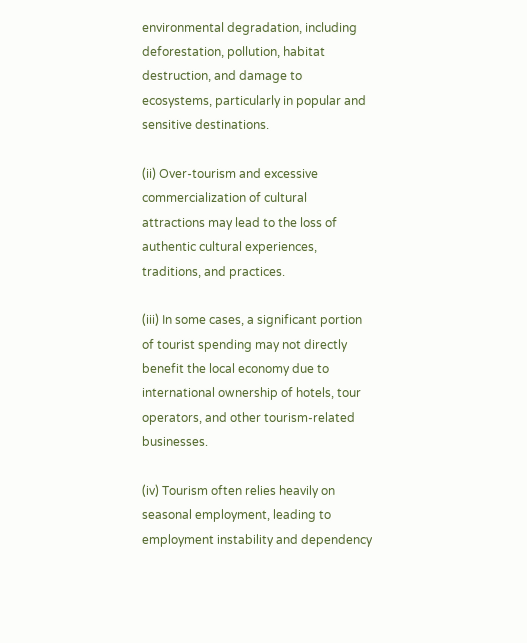environmental degradation, including deforestation, pollution, habitat destruction, and damage to ecosystems, particularly in popular and sensitive destinations.

(ii) Over-tourism and excessive commercialization of cultural attractions may lead to the loss of authentic cultural experiences, traditions, and practices.

(iii) In some cases, a significant portion of tourist spending may not directly benefit the local economy due to international ownership of hotels, tour operators, and other tourism-related businesses.

(iv) Tourism often relies heavily on seasonal employment, leading to employment instability and dependency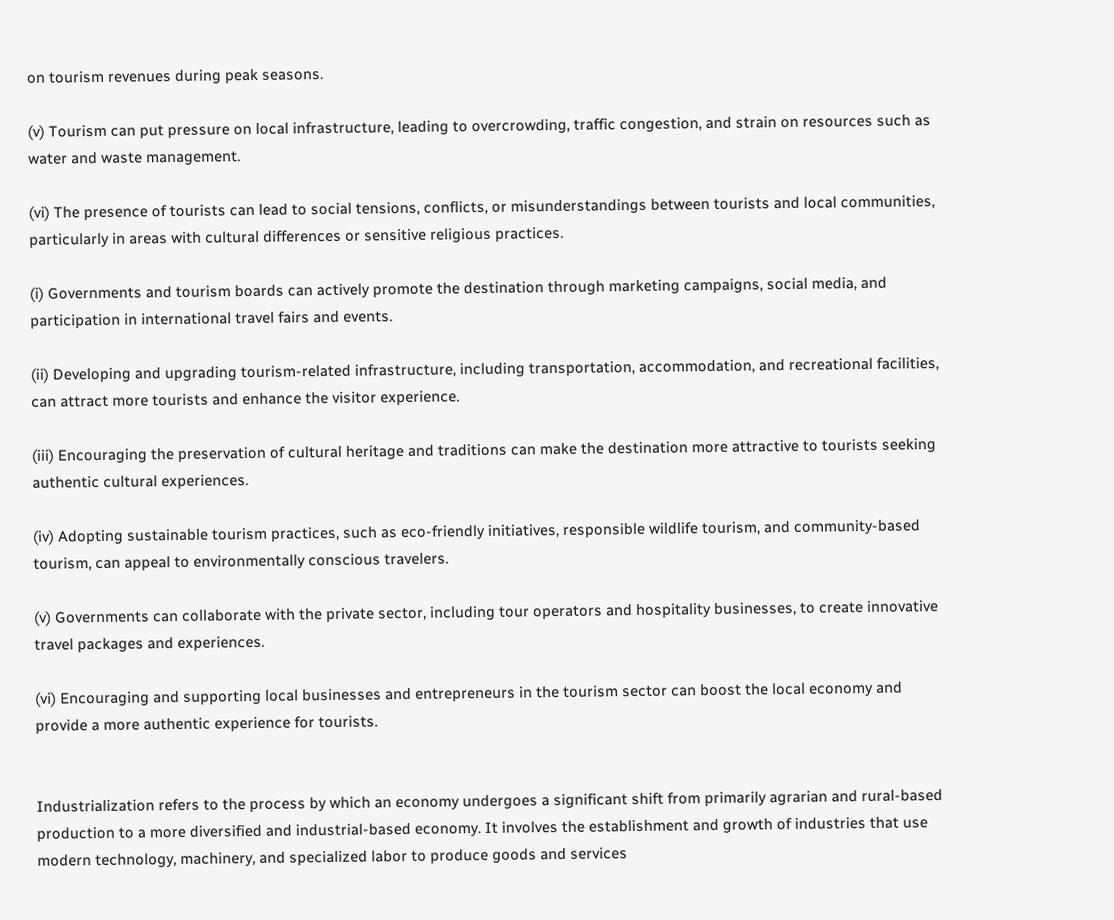on tourism revenues during peak seasons.

(v) Tourism can put pressure on local infrastructure, leading to overcrowding, traffic congestion, and strain on resources such as water and waste management.

(vi) The presence of tourists can lead to social tensions, conflicts, or misunderstandings between tourists and local communities, particularly in areas with cultural differences or sensitive religious practices.

(i) Governments and tourism boards can actively promote the destination through marketing campaigns, social media, and participation in international travel fairs and events.

(ii) Developing and upgrading tourism-related infrastructure, including transportation, accommodation, and recreational facilities, can attract more tourists and enhance the visitor experience.

(iii) Encouraging the preservation of cultural heritage and traditions can make the destination more attractive to tourists seeking authentic cultural experiences.

(iv) Adopting sustainable tourism practices, such as eco-friendly initiatives, responsible wildlife tourism, and community-based tourism, can appeal to environmentally conscious travelers.

(v) Governments can collaborate with the private sector, including tour operators and hospitality businesses, to create innovative travel packages and experiences.

(vi) Encouraging and supporting local businesses and entrepreneurs in the tourism sector can boost the local economy and provide a more authentic experience for tourists.


Industrialization refers to the process by which an economy undergoes a significant shift from primarily agrarian and rural-based production to a more diversified and industrial-based economy. It involves the establishment and growth of industries that use modern technology, machinery, and specialized labor to produce goods and services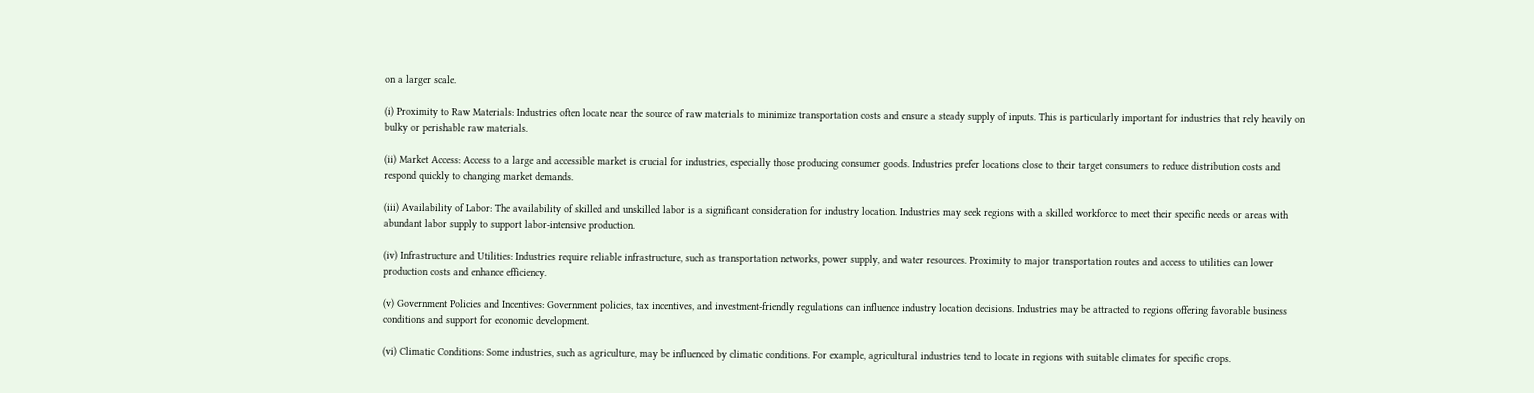on a larger scale.

(i) Proximity to Raw Materials: Industries often locate near the source of raw materials to minimize transportation costs and ensure a steady supply of inputs. This is particularly important for industries that rely heavily on bulky or perishable raw materials.

(ii) Market Access: Access to a large and accessible market is crucial for industries, especially those producing consumer goods. Industries prefer locations close to their target consumers to reduce distribution costs and respond quickly to changing market demands.

(iii) Availability of Labor: The availability of skilled and unskilled labor is a significant consideration for industry location. Industries may seek regions with a skilled workforce to meet their specific needs or areas with abundant labor supply to support labor-intensive production.

(iv) Infrastructure and Utilities: Industries require reliable infrastructure, such as transportation networks, power supply, and water resources. Proximity to major transportation routes and access to utilities can lower production costs and enhance efficiency.

(v) Government Policies and Incentives: Government policies, tax incentives, and investment-friendly regulations can influence industry location decisions. Industries may be attracted to regions offering favorable business conditions and support for economic development.

(vi) Climatic Conditions: Some industries, such as agriculture, may be influenced by climatic conditions. For example, agricultural industries tend to locate in regions with suitable climates for specific crops.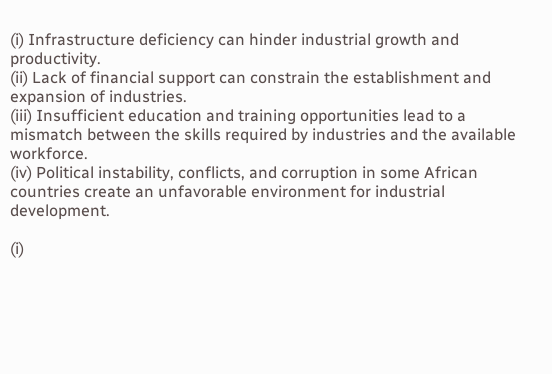(i) Infrastructure deficiency can hinder industrial growth and productivity.
(ii) Lack of financial support can constrain the establishment and expansion of industries.
(iii) Insufficient education and training opportunities lead to a mismatch between the skills required by industries and the available workforce.
(iv) Political instability, conflicts, and corruption in some African countries create an unfavorable environment for industrial development.

(i)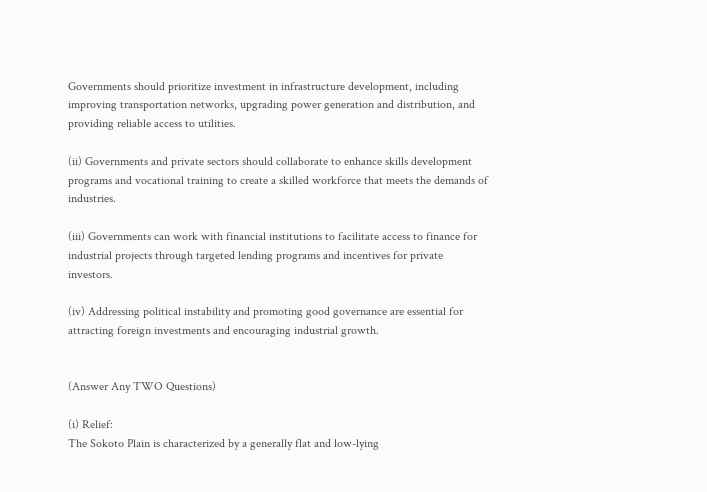Governments should prioritize investment in infrastructure development, including improving transportation networks, upgrading power generation and distribution, and providing reliable access to utilities.

(ii) Governments and private sectors should collaborate to enhance skills development programs and vocational training to create a skilled workforce that meets the demands of industries.

(iii) Governments can work with financial institutions to facilitate access to finance for industrial projects through targeted lending programs and incentives for private investors.

(iv) Addressing political instability and promoting good governance are essential for attracting foreign investments and encouraging industrial growth.


(Answer Any TWO Questions)

(i) Relief:
The Sokoto Plain is characterized by a generally flat and low-lying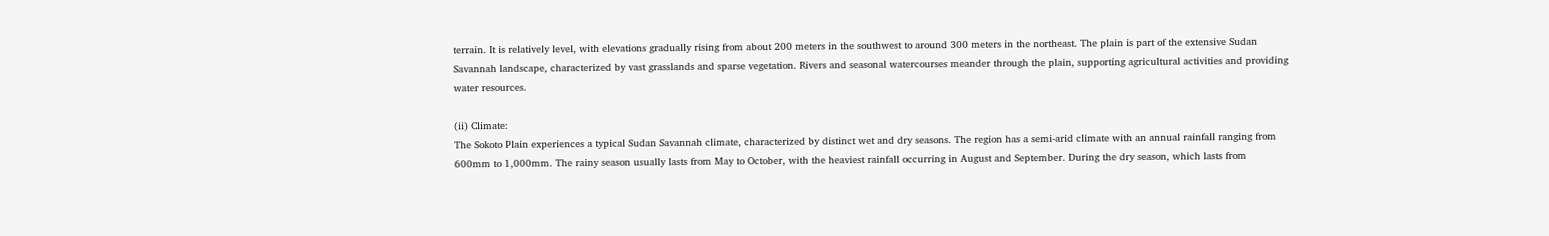terrain. It is relatively level, with elevations gradually rising from about 200 meters in the southwest to around 300 meters in the northeast. The plain is part of the extensive Sudan Savannah landscape, characterized by vast grasslands and sparse vegetation. Rivers and seasonal watercourses meander through the plain, supporting agricultural activities and providing water resources.

(ii) Climate:
The Sokoto Plain experiences a typical Sudan Savannah climate, characterized by distinct wet and dry seasons. The region has a semi-arid climate with an annual rainfall ranging from 600mm to 1,000mm. The rainy season usually lasts from May to October, with the heaviest rainfall occurring in August and September. During the dry season, which lasts from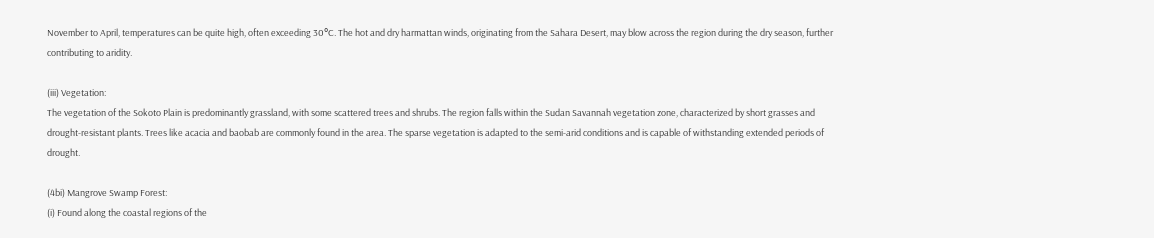November to April, temperatures can be quite high, often exceeding 30°C. The hot and dry harmattan winds, originating from the Sahara Desert, may blow across the region during the dry season, further contributing to aridity.

(iii) Vegetation:
The vegetation of the Sokoto Plain is predominantly grassland, with some scattered trees and shrubs. The region falls within the Sudan Savannah vegetation zone, characterized by short grasses and drought-resistant plants. Trees like acacia and baobab are commonly found in the area. The sparse vegetation is adapted to the semi-arid conditions and is capable of withstanding extended periods of drought.

(4bi) Mangrove Swamp Forest:
(i) Found along the coastal regions of the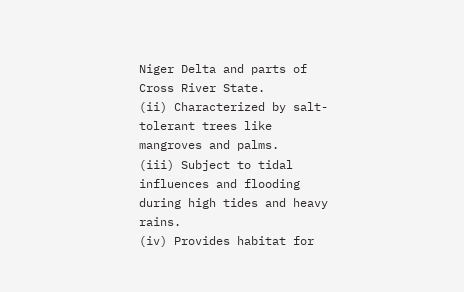Niger Delta and parts of Cross River State.
(ii) Characterized by salt-tolerant trees like mangroves and palms.
(iii) Subject to tidal influences and flooding during high tides and heavy rains.
(iv) Provides habitat for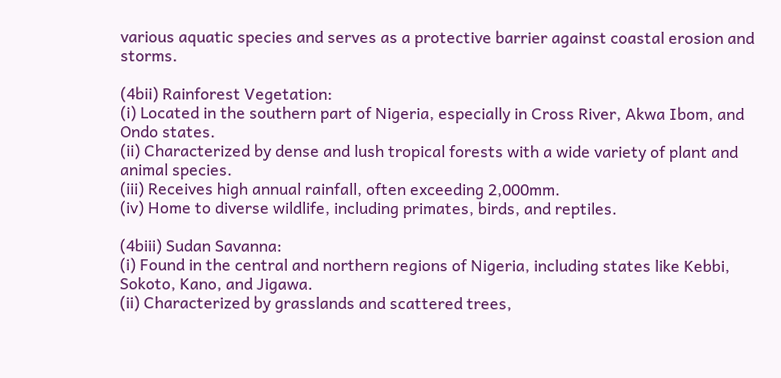various aquatic species and serves as a protective barrier against coastal erosion and storms.

(4bii) Rainforest Vegetation:
(i) Located in the southern part of Nigeria, especially in Cross River, Akwa Ibom, and Ondo states.
(ii) Characterized by dense and lush tropical forests with a wide variety of plant and animal species.
(iii) Receives high annual rainfall, often exceeding 2,000mm.
(iv) Home to diverse wildlife, including primates, birds, and reptiles.

(4biii) Sudan Savanna:
(i) Found in the central and northern regions of Nigeria, including states like Kebbi, Sokoto, Kano, and Jigawa.
(ii) Characterized by grasslands and scattered trees,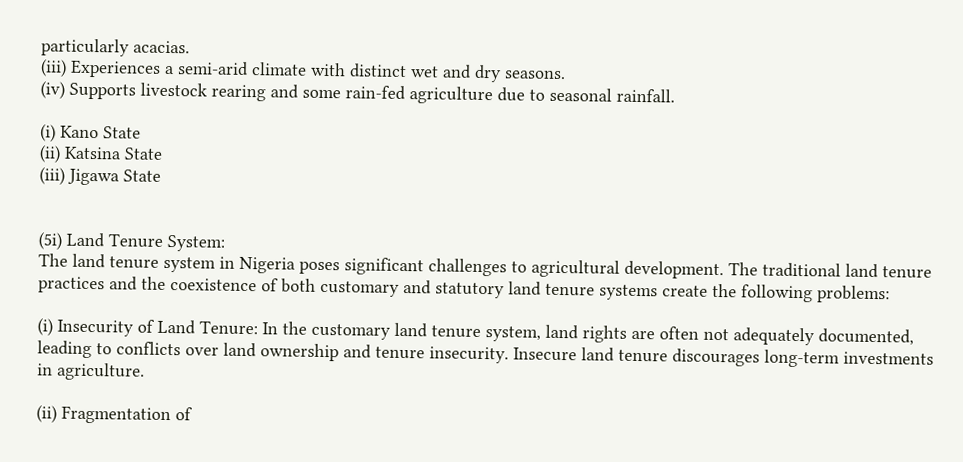particularly acacias.
(iii) Experiences a semi-arid climate with distinct wet and dry seasons.
(iv) Supports livestock rearing and some rain-fed agriculture due to seasonal rainfall.

(i) Kano State
(ii) Katsina State
(iii) Jigawa State


(5i) Land Tenure System:
The land tenure system in Nigeria poses significant challenges to agricultural development. The traditional land tenure practices and the coexistence of both customary and statutory land tenure systems create the following problems:

(i) Insecurity of Land Tenure: In the customary land tenure system, land rights are often not adequately documented, leading to conflicts over land ownership and tenure insecurity. Insecure land tenure discourages long-term investments in agriculture.

(ii) Fragmentation of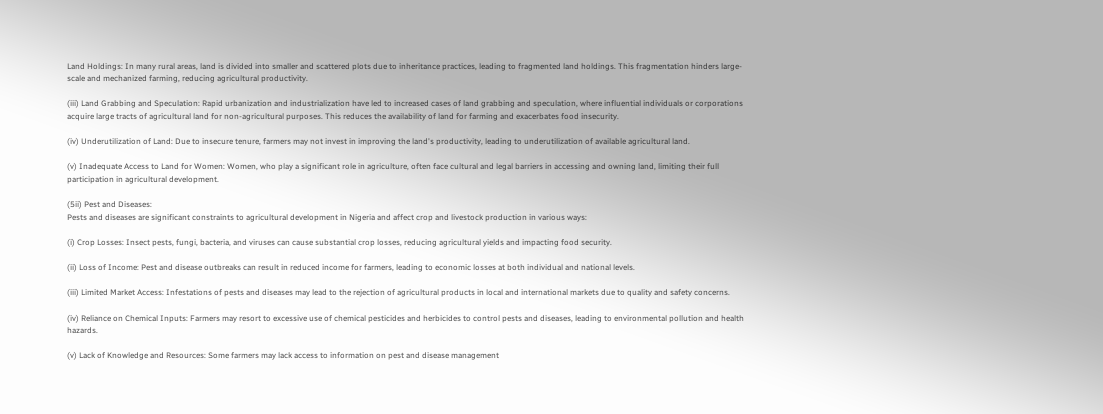Land Holdings: In many rural areas, land is divided into smaller and scattered plots due to inheritance practices, leading to fragmented land holdings. This fragmentation hinders large-scale and mechanized farming, reducing agricultural productivity.

(iii) Land Grabbing and Speculation: Rapid urbanization and industrialization have led to increased cases of land grabbing and speculation, where influential individuals or corporations acquire large tracts of agricultural land for non-agricultural purposes. This reduces the availability of land for farming and exacerbates food insecurity.

(iv) Underutilization of Land: Due to insecure tenure, farmers may not invest in improving the land's productivity, leading to underutilization of available agricultural land.

(v) Inadequate Access to Land for Women: Women, who play a significant role in agriculture, often face cultural and legal barriers in accessing and owning land, limiting their full participation in agricultural development.

(5ii) Pest and Diseases:
Pests and diseases are significant constraints to agricultural development in Nigeria and affect crop and livestock production in various ways:

(i) Crop Losses: Insect pests, fungi, bacteria, and viruses can cause substantial crop losses, reducing agricultural yields and impacting food security.

(ii) Loss of Income: Pest and disease outbreaks can result in reduced income for farmers, leading to economic losses at both individual and national levels.

(iii) Limited Market Access: Infestations of pests and diseases may lead to the rejection of agricultural products in local and international markets due to quality and safety concerns.

(iv) Reliance on Chemical Inputs: Farmers may resort to excessive use of chemical pesticides and herbicides to control pests and diseases, leading to environmental pollution and health hazards.

(v) Lack of Knowledge and Resources: Some farmers may lack access to information on pest and disease management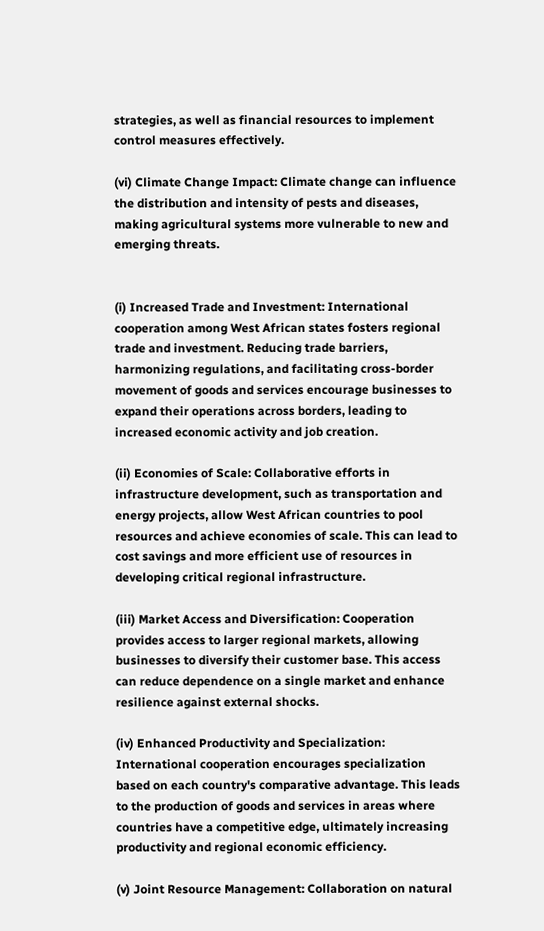strategies, as well as financial resources to implement control measures effectively.

(vi) Climate Change Impact: Climate change can influence the distribution and intensity of pests and diseases, making agricultural systems more vulnerable to new and emerging threats.


(i) Increased Trade and Investment: International cooperation among West African states fosters regional trade and investment. Reducing trade barriers, harmonizing regulations, and facilitating cross-border movement of goods and services encourage businesses to expand their operations across borders, leading to increased economic activity and job creation.

(ii) Economies of Scale: Collaborative efforts in infrastructure development, such as transportation and energy projects, allow West African countries to pool resources and achieve economies of scale. This can lead to cost savings and more efficient use of resources in developing critical regional infrastructure.

(iii) Market Access and Diversification: Cooperation provides access to larger regional markets, allowing businesses to diversify their customer base. This access can reduce dependence on a single market and enhance resilience against external shocks.

(iv) Enhanced Productivity and Specialization: International cooperation encourages specialization based on each country's comparative advantage. This leads to the production of goods and services in areas where countries have a competitive edge, ultimately increasing productivity and regional economic efficiency.

(v) Joint Resource Management: Collaboration on natural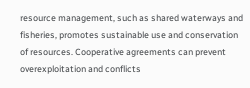resource management, such as shared waterways and fisheries, promotes sustainable use and conservation of resources. Cooperative agreements can prevent overexploitation and conflicts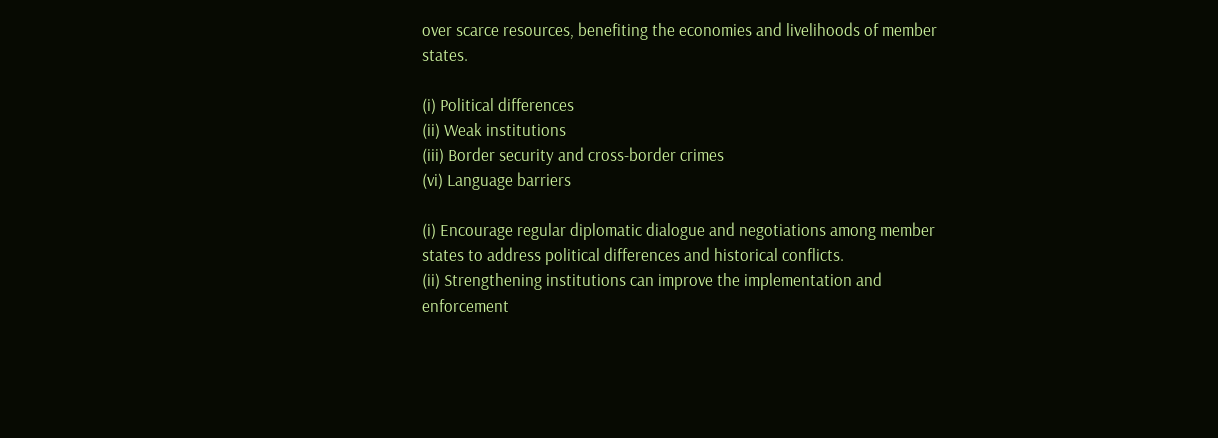over scarce resources, benefiting the economies and livelihoods of member states.

(i) Political differences
(ii) Weak institutions
(iii) Border security and cross-border crimes
(vi) Language barriers

(i) Encourage regular diplomatic dialogue and negotiations among member states to address political differences and historical conflicts.
(ii) Strengthening institutions can improve the implementation and enforcement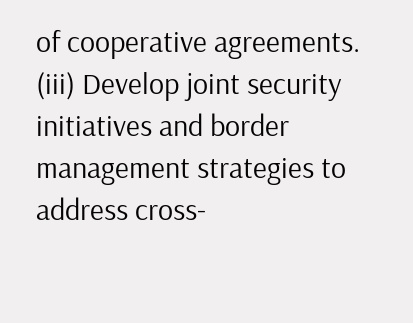of cooperative agreements.
(iii) Develop joint security initiatives and border management strategies to address cross-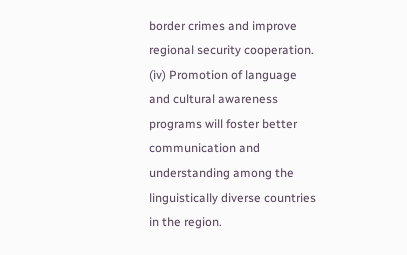border crimes and improve regional security cooperation.
(iv) Promotion of language and cultural awareness programs will foster better communication and understanding among the linguistically diverse countries in the region.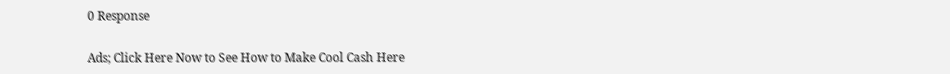0 Response

Ads; Click Here Now to See How to Make Cool Cash Here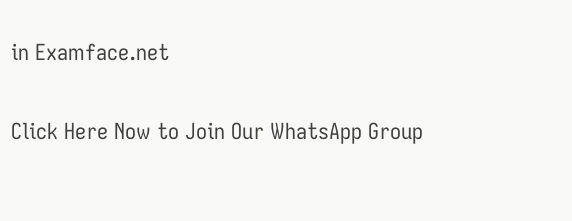in Examface.net

Click Here Now to Join Our WhatsApp Group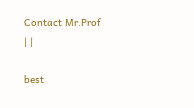Contact Mr.Prof
| |

best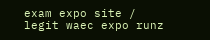exam expo site / legit waec expo runz